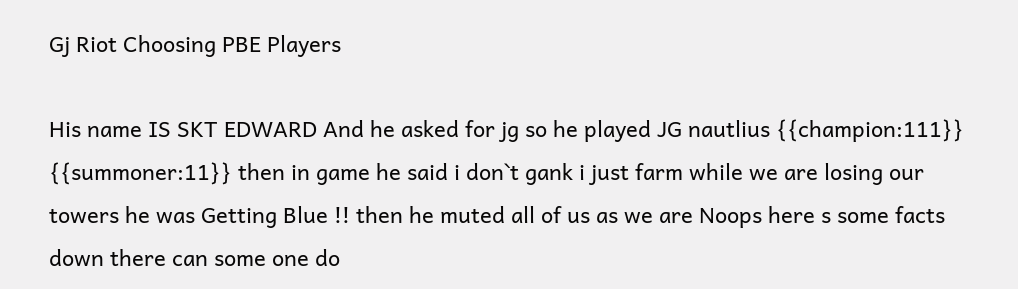Gj Riot Choosing PBE Players

His name IS SKT EDWARD And he asked for jg so he played JG nautlius {{champion:111}} {{summoner:11}} then in game he said i don`t gank i just farm while we are losing our towers he was Getting Blue !! then he muted all of us as we are Noops here s some facts down there can some one do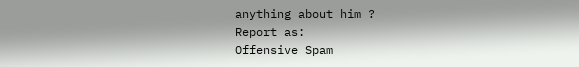anything about him ?
Report as:
Offensive Spam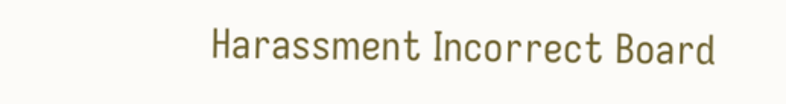Harassment Incorrect Board